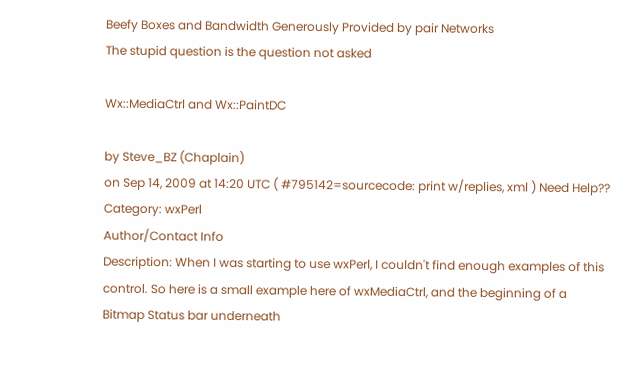Beefy Boxes and Bandwidth Generously Provided by pair Networks
The stupid question is the question not asked

Wx::MediaCtrl and Wx::PaintDC

by Steve_BZ (Chaplain)
on Sep 14, 2009 at 14:20 UTC ( #795142=sourcecode: print w/replies, xml ) Need Help??
Category: wxPerl
Author/Contact Info
Description: When I was starting to use wxPerl, I couldn't find enough examples of this control. So here is a small example here of wxMediaCtrl, and the beginning of a Bitmap Status bar underneath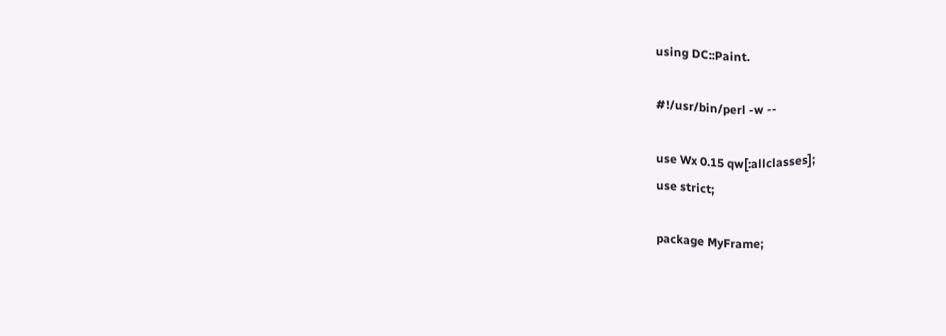using DC::Paint.

#!/usr/bin/perl -w --

use Wx 0.15 qw[:allclasses];
use strict;

package MyFrame;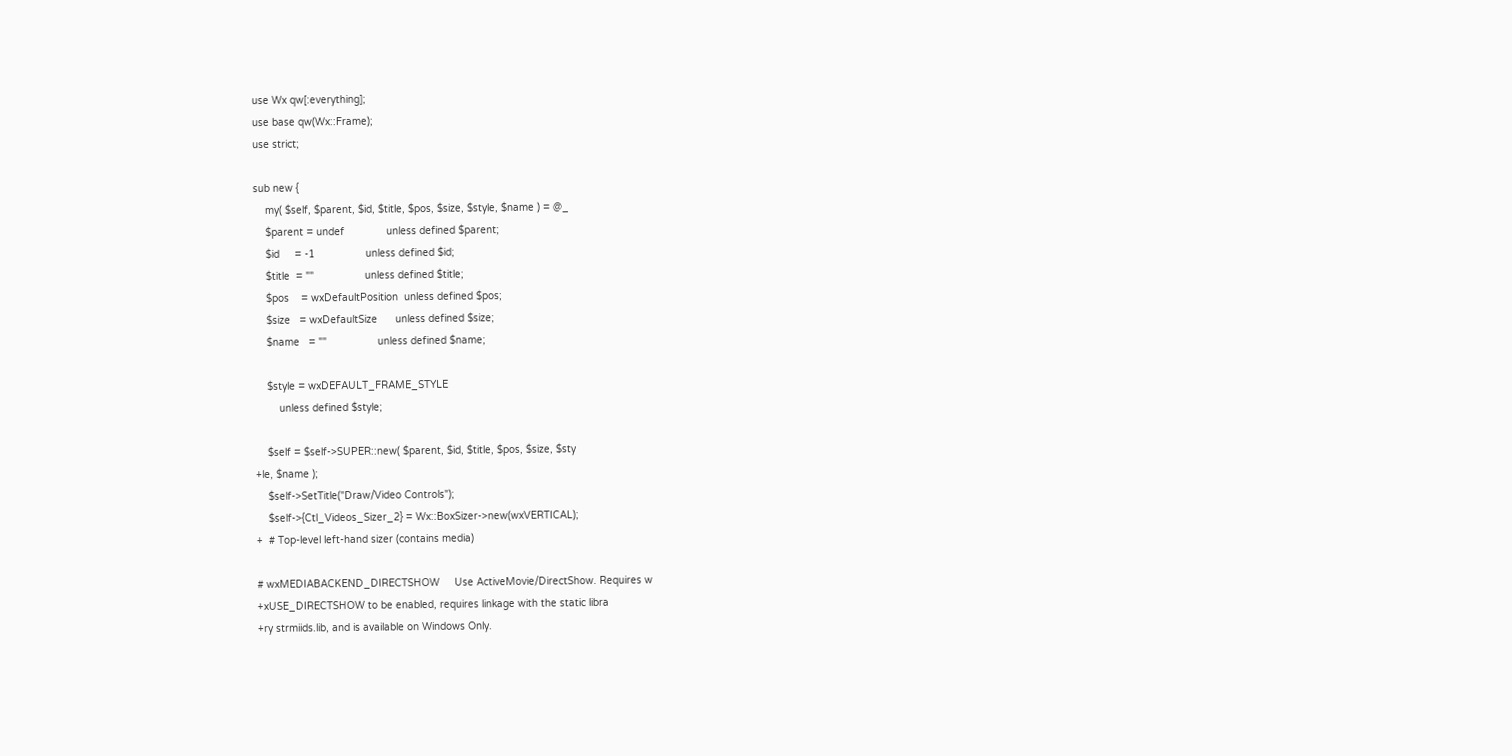use Wx qw[:everything];
use base qw(Wx::Frame);
use strict;

sub new {
    my( $self, $parent, $id, $title, $pos, $size, $style, $name ) = @_
    $parent = undef              unless defined $parent;
    $id     = -1                 unless defined $id;
    $title  = ""                 unless defined $title;
    $pos    = wxDefaultPosition  unless defined $pos;
    $size   = wxDefaultSize      unless defined $size;
    $name   = ""                 unless defined $name;

    $style = wxDEFAULT_FRAME_STYLE
        unless defined $style;

    $self = $self->SUPER::new( $parent, $id, $title, $pos, $size, $sty
+le, $name );
    $self->SetTitle("Draw/Video Controls");
    $self->{Ctl_Videos_Sizer_2} = Wx::BoxSizer->new(wxVERTICAL);
+  # Top-level left-hand sizer (contains media)

# wxMEDIABACKEND_DIRECTSHOW     Use ActiveMovie/DirectShow. Requires w
+xUSE_DIRECTSHOW to be enabled, requires linkage with the static libra
+ry strmiids.lib, and is available on Windows Only.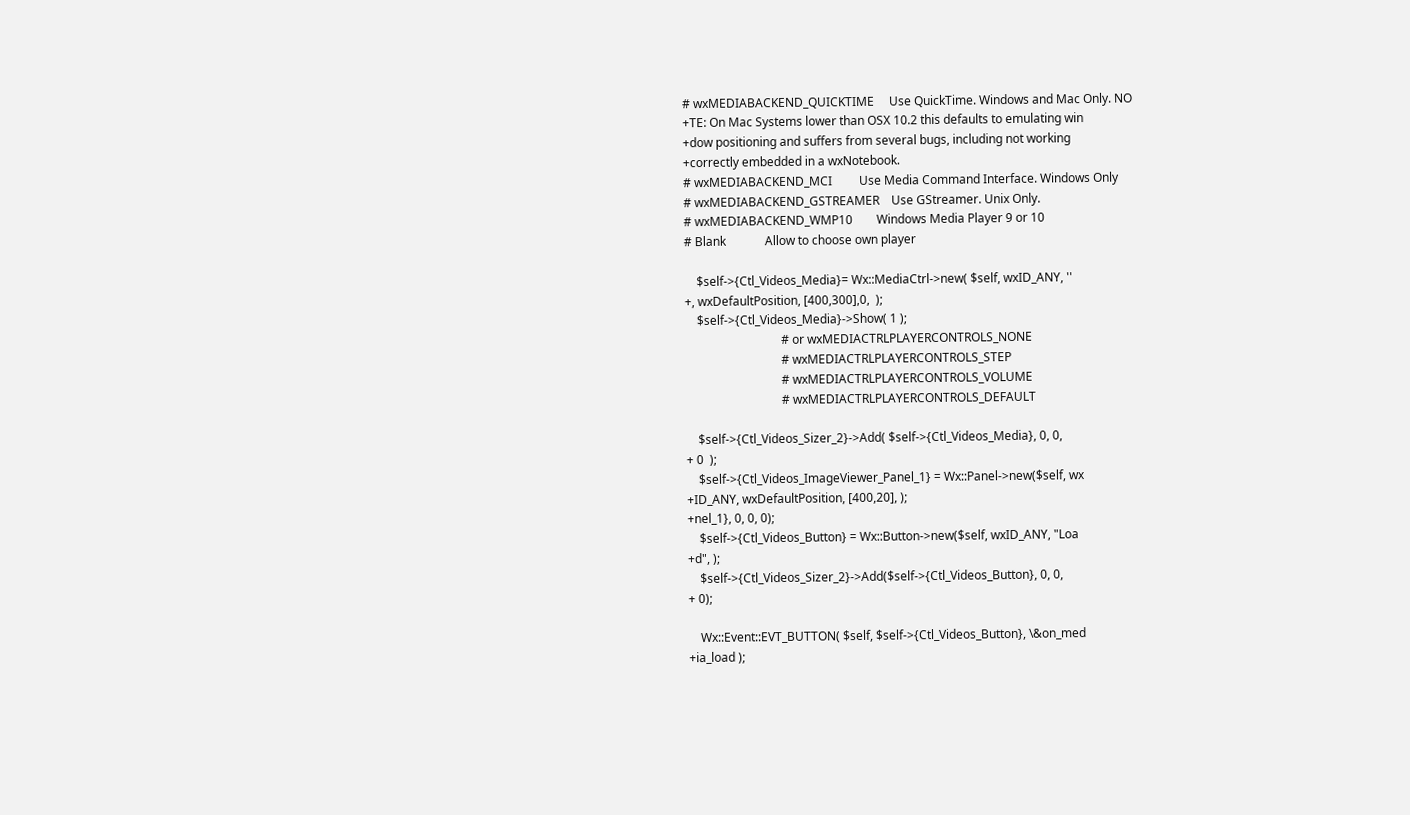# wxMEDIABACKEND_QUICKTIME     Use QuickTime. Windows and Mac Only. NO
+TE: On Mac Systems lower than OSX 10.2 this defaults to emulating win
+dow positioning and suffers from several bugs, including not working
+correctly embedded in a wxNotebook.
# wxMEDIABACKEND_MCI         Use Media Command Interface. Windows Only
# wxMEDIABACKEND_GSTREAMER    Use GStreamer. Unix Only.
# wxMEDIABACKEND_WMP10        Windows Media Player 9 or 10
# Blank             Allow to choose own player

    $self->{Ctl_Videos_Media}= Wx::MediaCtrl->new( $self, wxID_ANY, ''
+, wxDefaultPosition, [400,300],0,  );
    $self->{Ctl_Videos_Media}->Show( 1 );
                                # or wxMEDIACTRLPLAYERCONTROLS_NONE
                                # wxMEDIACTRLPLAYERCONTROLS_STEP
                                # wxMEDIACTRLPLAYERCONTROLS_VOLUME
                                # wxMEDIACTRLPLAYERCONTROLS_DEFAULT

    $self->{Ctl_Videos_Sizer_2}->Add( $self->{Ctl_Videos_Media}, 0, 0,
+ 0  );
    $self->{Ctl_Videos_ImageViewer_Panel_1} = Wx::Panel->new($self, wx
+ID_ANY, wxDefaultPosition, [400,20], );
+nel_1}, 0, 0, 0);
    $self->{Ctl_Videos_Button} = Wx::Button->new($self, wxID_ANY, "Loa
+d", );
    $self->{Ctl_Videos_Sizer_2}->Add($self->{Ctl_Videos_Button}, 0, 0,
+ 0);

    Wx::Event::EVT_BUTTON( $self, $self->{Ctl_Videos_Button}, \&on_med
+ia_load );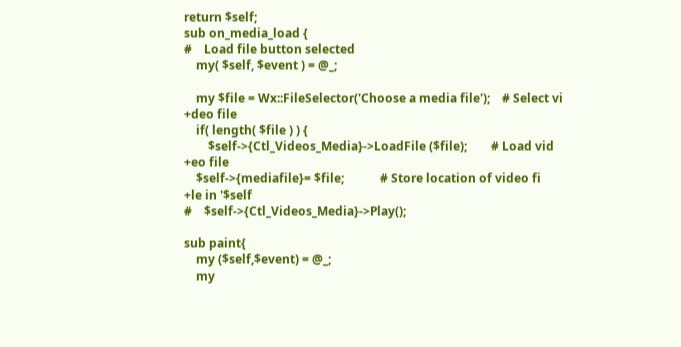return $self;
sub on_media_load {
#    Load file button selected
    my( $self, $event ) = @_;

    my $file = Wx::FileSelector('Choose a media file');    # Select vi
+deo file
    if( length( $file ) ) {
        $self->{Ctl_Videos_Media}->LoadFile ($file);        # Load vid
+eo file
    $self->{mediafile}= $file;            # Store location of video fi
+le in '$self
#    $self->{Ctl_Videos_Media}->Play();

sub paint{
    my ($self,$event) = @_;
    my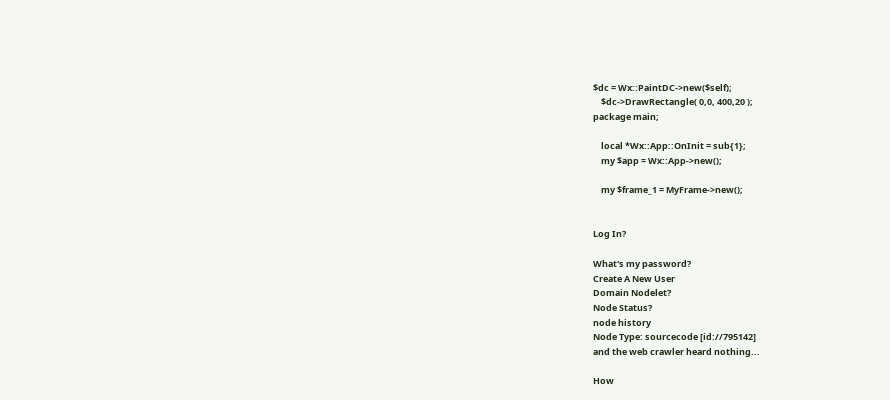$dc = Wx::PaintDC->new($self);
    $dc->DrawRectangle( 0,0, 400,20 );
package main;

    local *Wx::App::OnInit = sub{1};
    my $app = Wx::App->new();

    my $frame_1 = MyFrame->new();


Log In?

What's my password?
Create A New User
Domain Nodelet?
Node Status?
node history
Node Type: sourcecode [id://795142]
and the web crawler heard nothing...

How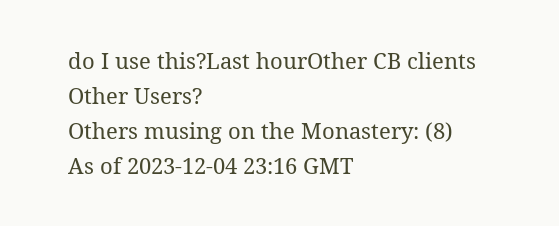do I use this?Last hourOther CB clients
Other Users?
Others musing on the Monastery: (8)
As of 2023-12-04 23:16 GMT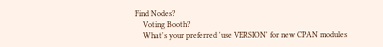Find Nodes?
    Voting Booth?
    What's your preferred 'use VERSION' for new CPAN modules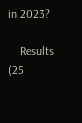in 2023?

    Results (25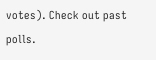votes). Check out past polls.